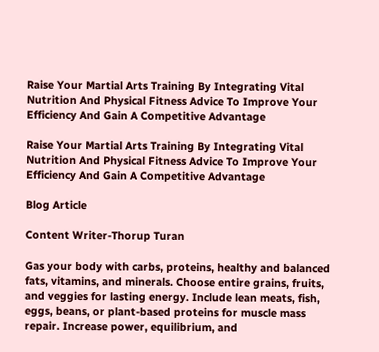Raise Your Martial Arts Training By Integrating Vital Nutrition And Physical Fitness Advice To Improve Your Efficiency And Gain A Competitive Advantage

Raise Your Martial Arts Training By Integrating Vital Nutrition And Physical Fitness Advice To Improve Your Efficiency And Gain A Competitive Advantage

Blog Article

Content Writer-Thorup Turan

Gas your body with carbs, proteins, healthy and balanced fats, vitamins, and minerals. Choose entire grains, fruits, and veggies for lasting energy. Include lean meats, fish, eggs, beans, or plant-based proteins for muscle mass repair. Increase power, equilibrium, and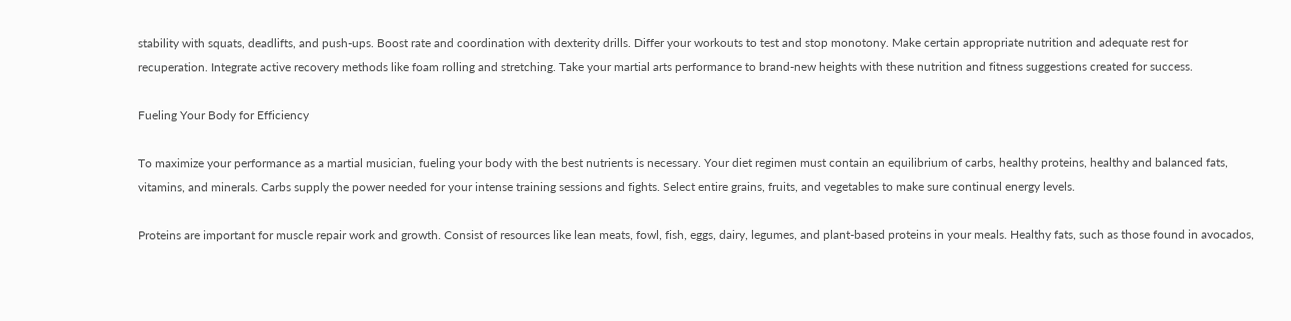stability with squats, deadlifts, and push-ups. Boost rate and coordination with dexterity drills. Differ your workouts to test and stop monotony. Make certain appropriate nutrition and adequate rest for recuperation. Integrate active recovery methods like foam rolling and stretching. Take your martial arts performance to brand-new heights with these nutrition and fitness suggestions created for success.

Fueling Your Body for Efficiency

To maximize your performance as a martial musician, fueling your body with the best nutrients is necessary. Your diet regimen must contain an equilibrium of carbs, healthy proteins, healthy and balanced fats, vitamins, and minerals. Carbs supply the power needed for your intense training sessions and fights. Select entire grains, fruits, and vegetables to make sure continual energy levels.

Proteins are important for muscle repair work and growth. Consist of resources like lean meats, fowl, fish, eggs, dairy, legumes, and plant-based proteins in your meals. Healthy fats, such as those found in avocados,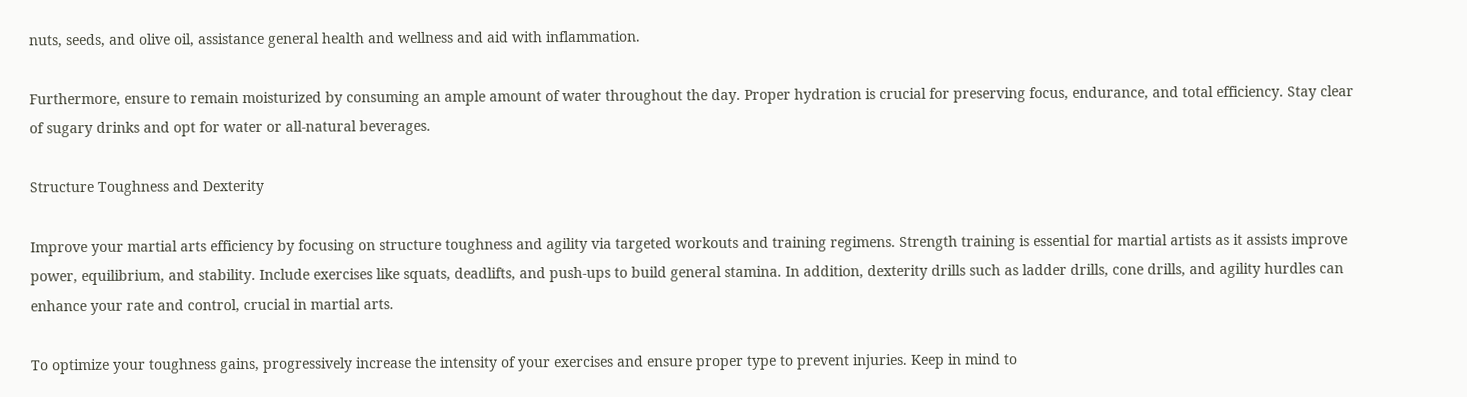nuts, seeds, and olive oil, assistance general health and wellness and aid with inflammation.

Furthermore, ensure to remain moisturized by consuming an ample amount of water throughout the day. Proper hydration is crucial for preserving focus, endurance, and total efficiency. Stay clear of sugary drinks and opt for water or all-natural beverages.

Structure Toughness and Dexterity

Improve your martial arts efficiency by focusing on structure toughness and agility via targeted workouts and training regimens. Strength training is essential for martial artists as it assists improve power, equilibrium, and stability. Include exercises like squats, deadlifts, and push-ups to build general stamina. In addition, dexterity drills such as ladder drills, cone drills, and agility hurdles can enhance your rate and control, crucial in martial arts.

To optimize your toughness gains, progressively increase the intensity of your exercises and ensure proper type to prevent injuries. Keep in mind to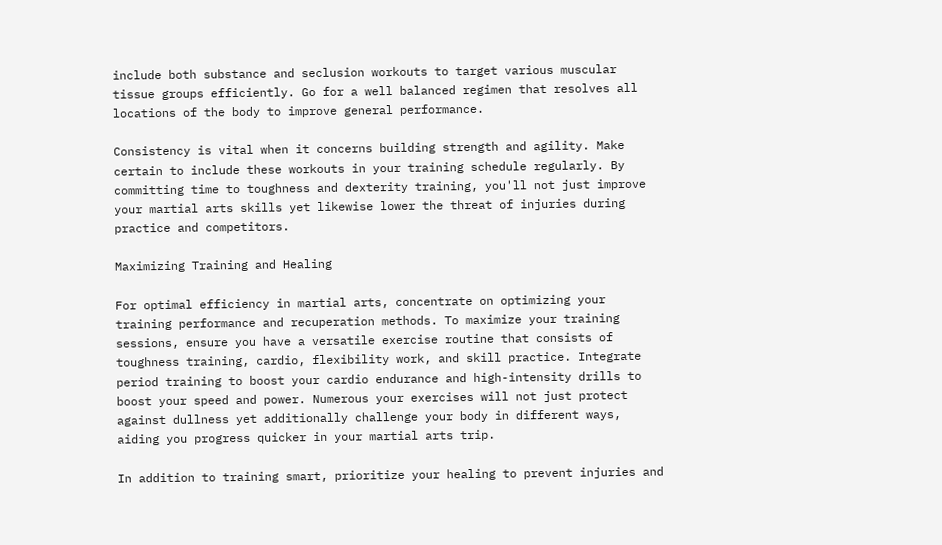include both substance and seclusion workouts to target various muscular tissue groups efficiently. Go for a well balanced regimen that resolves all locations of the body to improve general performance.

Consistency is vital when it concerns building strength and agility. Make certain to include these workouts in your training schedule regularly. By committing time to toughness and dexterity training, you'll not just improve your martial arts skills yet likewise lower the threat of injuries during practice and competitors.

Maximizing Training and Healing

For optimal efficiency in martial arts, concentrate on optimizing your training performance and recuperation methods. To maximize your training sessions, ensure you have a versatile exercise routine that consists of toughness training, cardio, flexibility work, and skill practice. Integrate period training to boost your cardio endurance and high-intensity drills to boost your speed and power. Numerous your exercises will not just protect against dullness yet additionally challenge your body in different ways, aiding you progress quicker in your martial arts trip.

In addition to training smart, prioritize your healing to prevent injuries and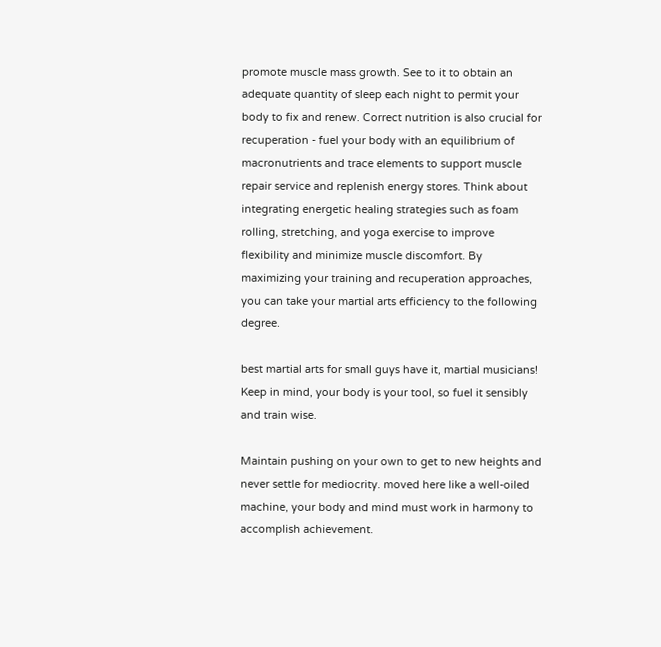promote muscle mass growth. See to it to obtain an adequate quantity of sleep each night to permit your body to fix and renew. Correct nutrition is also crucial for recuperation - fuel your body with an equilibrium of macronutrients and trace elements to support muscle repair service and replenish energy stores. Think about integrating energetic healing strategies such as foam rolling, stretching, and yoga exercise to improve flexibility and minimize muscle discomfort. By maximizing your training and recuperation approaches, you can take your martial arts efficiency to the following degree.

best martial arts for small guys have it, martial musicians! Keep in mind, your body is your tool, so fuel it sensibly and train wise.

Maintain pushing on your own to get to new heights and never settle for mediocrity. moved here like a well-oiled machine, your body and mind must work in harmony to accomplish achievement.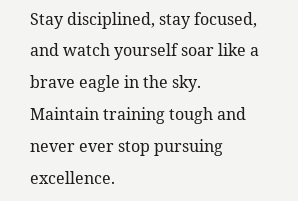Stay disciplined, stay focused, and watch yourself soar like a brave eagle in the sky. Maintain training tough and never ever stop pursuing excellence.